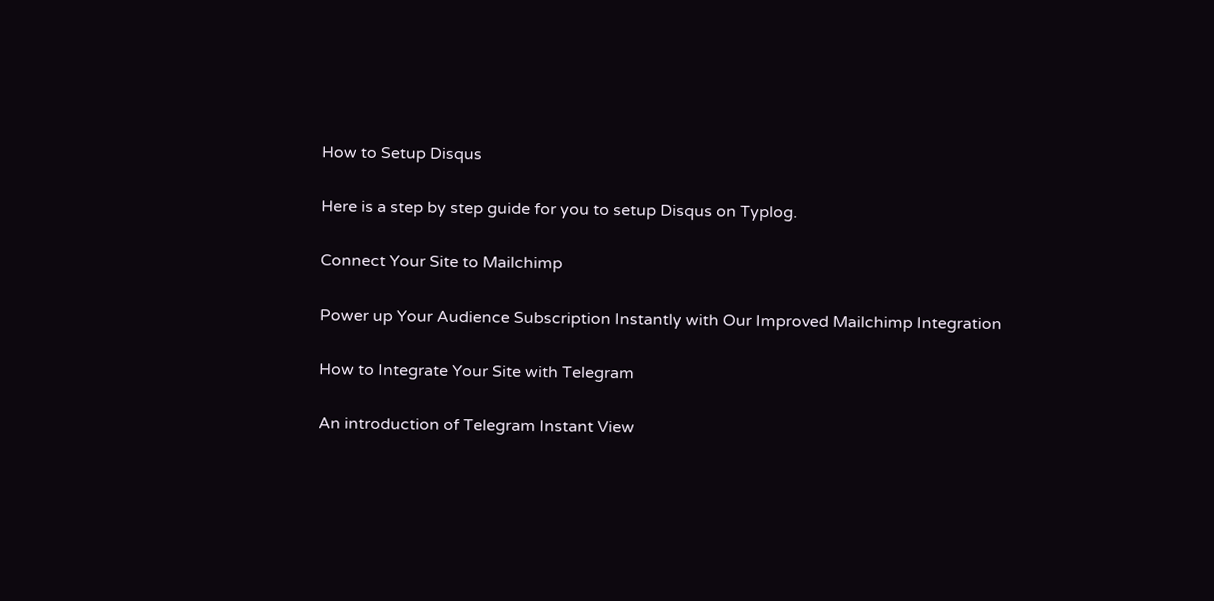How to Setup Disqus

Here is a step by step guide for you to setup Disqus on Typlog.

Connect Your Site to Mailchimp

Power up Your Audience Subscription Instantly with Our Improved Mailchimp Integration

How to Integrate Your Site with Telegram

An introduction of Telegram Instant View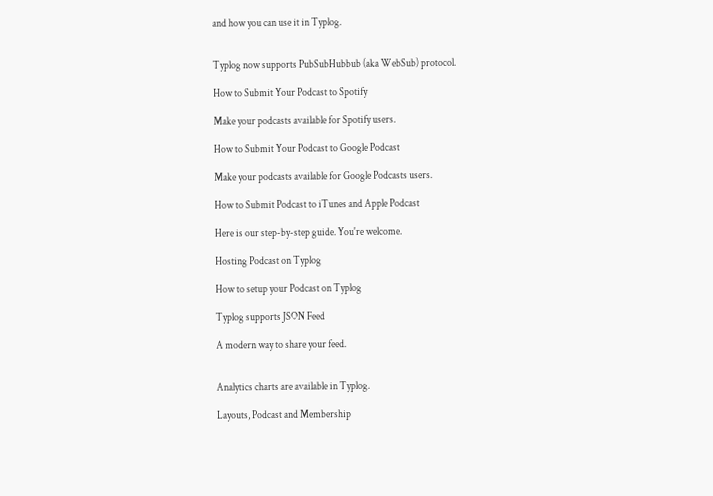and how you can use it in Typlog.


Typlog now supports PubSubHubbub (aka WebSub) protocol.

How to Submit Your Podcast to Spotify

Make your podcasts available for Spotify users.

How to Submit Your Podcast to Google Podcast

Make your podcasts available for Google Podcasts users.

How to Submit Podcast to iTunes and Apple Podcast

Here is our step-by-step guide. You're welcome.

Hosting Podcast on Typlog

How to setup your Podcast on Typlog

Typlog supports JSON Feed

A modern way to share your feed.


Analytics charts are available in Typlog.

Layouts, Podcast and Membership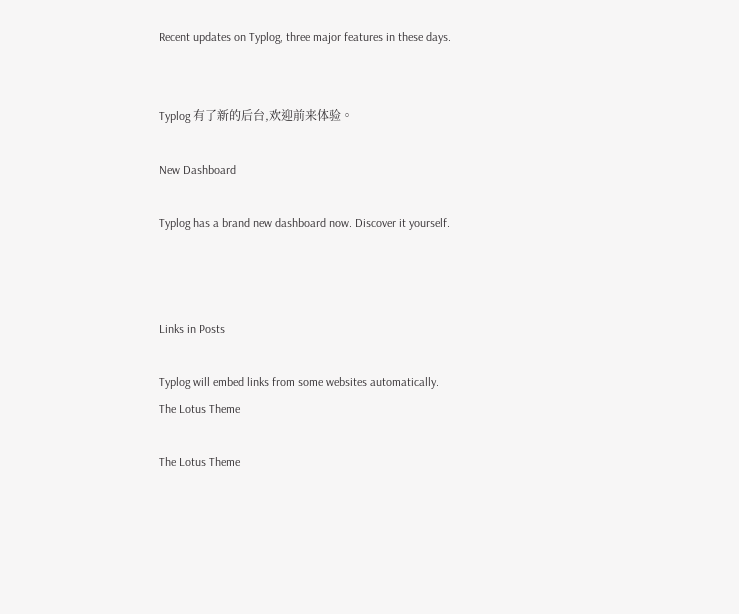Recent updates on Typlog, three major features in these days.


Typlog 有了新的后台,欢迎前来体验。

New Dashboard

Typlog has a brand new dashboard now. Discover it yourself.



Links in Posts

Typlog will embed links from some websites automatically.
The Lotus Theme

The Lotus Theme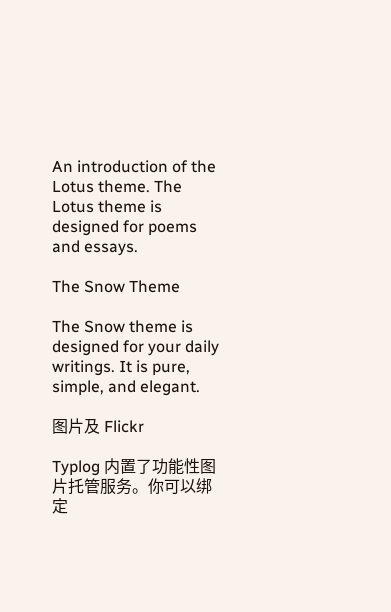An introduction of the Lotus theme. The Lotus theme is designed for poems and essays.

The Snow Theme

The Snow theme is designed for your daily writings. It is pure, simple, and elegant.

图片及 Flickr

Typlog 内置了功能性图片托管服务。你可以绑定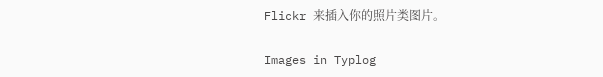Flickr 来插入你的照片类图片。

Images in Typlog